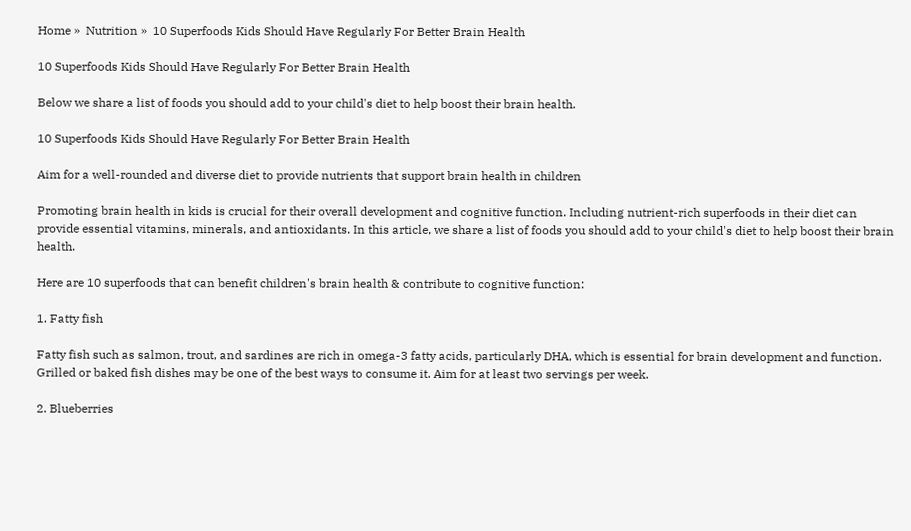Home »  Nutrition »  10 Superfoods Kids Should Have Regularly For Better Brain Health

10 Superfoods Kids Should Have Regularly For Better Brain Health

Below we share a list of foods you should add to your child's diet to help boost their brain health.

10 Superfoods Kids Should Have Regularly For Better Brain Health

Aim for a well-rounded and diverse diet to provide nutrients that support brain health in children

Promoting brain health in kids is crucial for their overall development and cognitive function. Including nutrient-rich superfoods in their diet can provide essential vitamins, minerals, and antioxidants. In this article, we share a list of foods you should add to your child's diet to help boost their brain health.

Here are 10 superfoods that can benefit children's brain health & contribute to cognitive function:

1. Fatty fish

Fatty fish such as salmon, trout, and sardines are rich in omega-3 fatty acids, particularly DHA, which is essential for brain development and function. Grilled or baked fish dishes may be one of the best ways to consume it. Aim for at least two servings per week.

2. Blueberries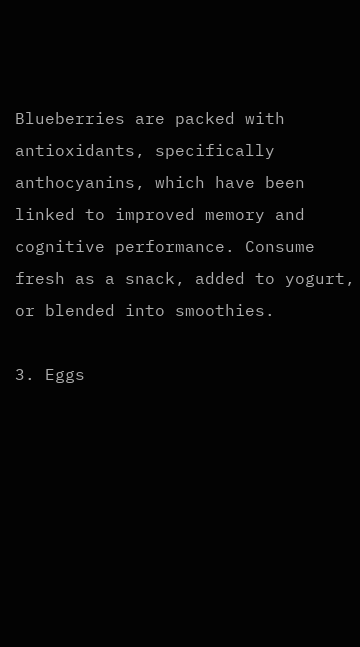Blueberries are packed with antioxidants, specifically anthocyanins, which have been linked to improved memory and cognitive performance. Consume fresh as a snack, added to yogurt, or blended into smoothies.

3. Eggs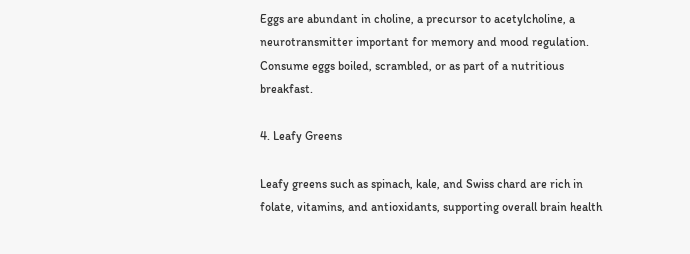Eggs are abundant in choline, a precursor to acetylcholine, a neurotransmitter important for memory and mood regulation. Consume eggs boiled, scrambled, or as part of a nutritious breakfast.

4. Leafy Greens

Leafy greens such as spinach, kale, and Swiss chard are rich in folate, vitamins, and antioxidants, supporting overall brain health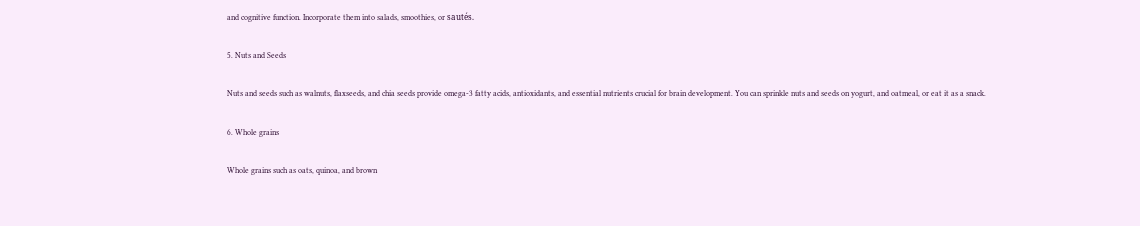and cognitive function. Incorporate them into salads, smoothies, or sautés.

5. Nuts and Seeds

Nuts and seeds such as walnuts, flaxseeds, and chia seeds provide omega-3 fatty acids, antioxidants, and essential nutrients crucial for brain development. You can sprinkle nuts and seeds on yogurt, and oatmeal, or eat it as a snack.

6. Whole grains

Whole grains such as oats, quinoa, and brown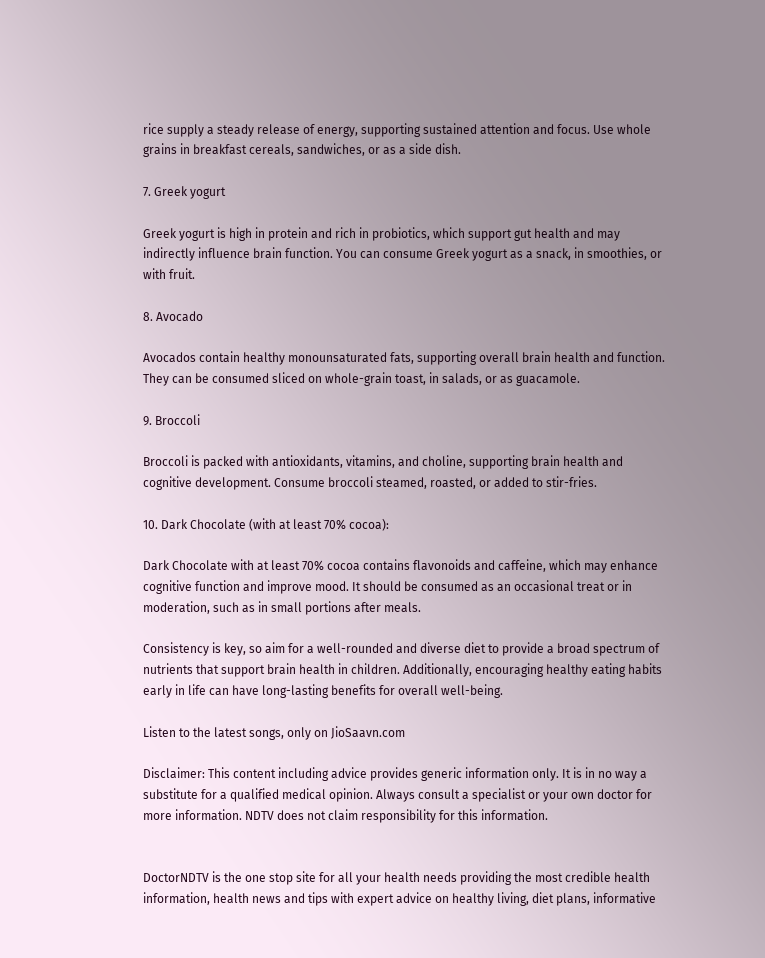rice supply a steady release of energy, supporting sustained attention and focus. Use whole grains in breakfast cereals, sandwiches, or as a side dish.

7. Greek yogurt

Greek yogurt is high in protein and rich in probiotics, which support gut health and may indirectly influence brain function. You can consume Greek yogurt as a snack, in smoothies, or with fruit.

8. Avocado

Avocados contain healthy monounsaturated fats, supporting overall brain health and function. They can be consumed sliced on whole-grain toast, in salads, or as guacamole.

9. Broccoli

Broccoli is packed with antioxidants, vitamins, and choline, supporting brain health and cognitive development. Consume broccoli steamed, roasted, or added to stir-fries.

10. Dark Chocolate (with at least 70% cocoa):

Dark Chocolate with at least 70% cocoa contains flavonoids and caffeine, which may enhance cognitive function and improve mood. It should be consumed as an occasional treat or in moderation, such as in small portions after meals.

Consistency is key, so aim for a well-rounded and diverse diet to provide a broad spectrum of nutrients that support brain health in children. Additionally, encouraging healthy eating habits early in life can have long-lasting benefits for overall well-being.

Listen to the latest songs, only on JioSaavn.com

Disclaimer: This content including advice provides generic information only. It is in no way a substitute for a qualified medical opinion. Always consult a specialist or your own doctor for more information. NDTV does not claim responsibility for this information.


DoctorNDTV is the one stop site for all your health needs providing the most credible health information, health news and tips with expert advice on healthy living, diet plans, informative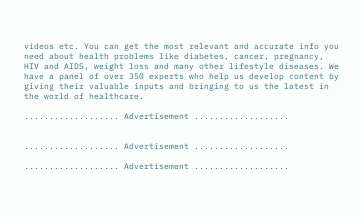videos etc. You can get the most relevant and accurate info you need about health problems like diabetes, cancer, pregnancy, HIV and AIDS, weight loss and many other lifestyle diseases. We have a panel of over 350 experts who help us develop content by giving their valuable inputs and bringing to us the latest in the world of healthcare.

................... Advertisement ...................


................... Advertisement ...................

................... Advertisement ...................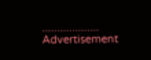................... Advertisement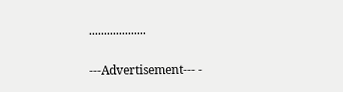...................

---Advertisement--- -